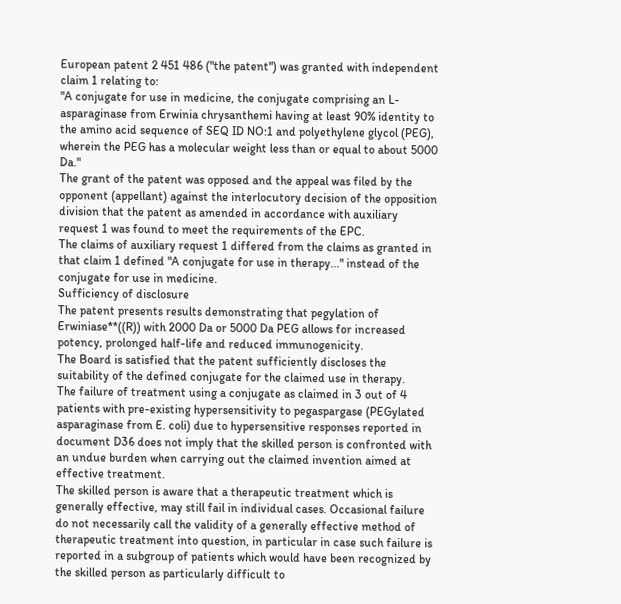European patent 2 451 486 ("the patent") was granted with independent claim 1 relating to:
"A conjugate for use in medicine, the conjugate comprising an L-asparaginase from Erwinia chrysanthemi having at least 90% identity to the amino acid sequence of SEQ ID NO:1 and polyethylene glycol (PEG), wherein the PEG has a molecular weight less than or equal to about 5000 Da."
The grant of the patent was opposed and the appeal was filed by the opponent (appellant) against the interlocutory decision of the opposition division that the patent as amended in accordance with auxiliary request 1 was found to meet the requirements of the EPC.
The claims of auxiliary request 1 differed from the claims as granted in that claim 1 defined "A conjugate for use in therapy..." instead of the conjugate for use in medicine.
Sufficiency of disclosure
The patent presents results demonstrating that pegylation of Erwiniase**((R)) with 2000 Da or 5000 Da PEG allows for increased potency, prolonged half-life and reduced immunogenicity.
The Board is satisfied that the patent sufficiently discloses the suitability of the defined conjugate for the claimed use in therapy.
The failure of treatment using a conjugate as claimed in 3 out of 4 patients with pre-existing hypersensitivity to pegaspargase (PEGylated asparaginase from E. coli) due to hypersensitive responses reported in document D36 does not imply that the skilled person is confronted with an undue burden when carrying out the claimed invention aimed at effective treatment.
The skilled person is aware that a therapeutic treatment which is generally effective, may still fail in individual cases. Occasional failure do not necessarily call the validity of a generally effective method of therapeutic treatment into question, in particular in case such failure is reported in a subgroup of patients which would have been recognized by the skilled person as particularly difficult to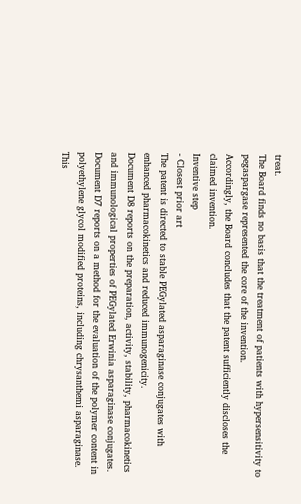treat.
The Board finds no basis that the treatment of patients with hypersensitivity to pegaspargase represented the core of the invention.
Accordingly, the Board concludes that the patent sufficiently discloses the claimed invention.
Inventive step
- Closest prior art
The patent is directed to stable PEGylated asparaginase conjugates with enhanced pharmacokinetics and reduced immunogenicity.
Document D8 reports on the preparation, activity, stability, pharmacokinetics and immunological properties of PEGylated Erwinia asparaginase conjugates.
Document D7 reports on a method for the evaluation of the polymer content in polyethylene glycol modified proteins, including chrysanthemi asparaginase. This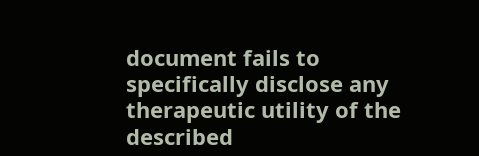document fails to specifically disclose any therapeutic utility of the described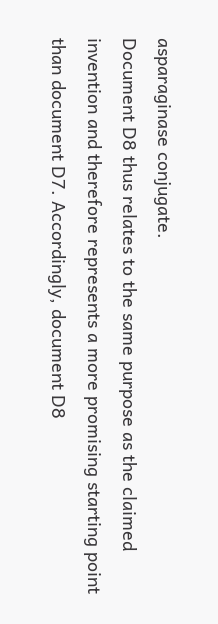asparaginase conjugate.
Document D8 thus relates to the same purpose as the claimed invention and therefore represents a more promising starting point than document D7. Accordingly, document D8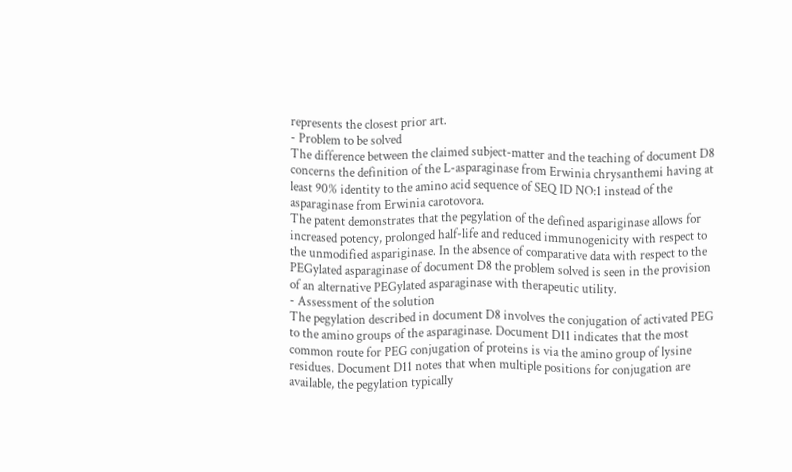represents the closest prior art.
- Problem to be solved
The difference between the claimed subject-matter and the teaching of document D8 concerns the definition of the L-asparaginase from Erwinia chrysanthemi having at least 90% identity to the amino acid sequence of SEQ ID NO:1 instead of the asparaginase from Erwinia carotovora.
The patent demonstrates that the pegylation of the defined aspariginase allows for increased potency, prolonged half-life and reduced immunogenicity with respect to the unmodified aspariginase. In the absence of comparative data with respect to the PEGylated asparaginase of document D8 the problem solved is seen in the provision of an alternative PEGylated asparaginase with therapeutic utility.
- Assessment of the solution
The pegylation described in document D8 involves the conjugation of activated PEG to the amino groups of the asparaginase. Document D11 indicates that the most common route for PEG conjugation of proteins is via the amino group of lysine residues. Document D11 notes that when multiple positions for conjugation are available, the pegylation typically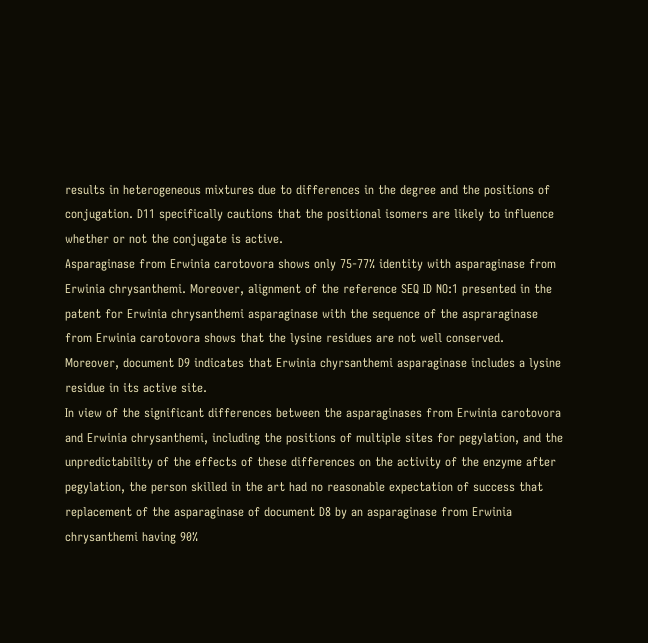results in heterogeneous mixtures due to differences in the degree and the positions of conjugation. D11 specifically cautions that the positional isomers are likely to influence whether or not the conjugate is active.
Asparaginase from Erwinia carotovora shows only 75-77% identity with asparaginase from Erwinia chrysanthemi. Moreover, alignment of the reference SEQ ID NO:1 presented in the patent for Erwinia chrysanthemi asparaginase with the sequence of the aspraraginase from Erwinia carotovora shows that the lysine residues are not well conserved.  Moreover, document D9 indicates that Erwinia chyrsanthemi asparaginase includes a lysine residue in its active site.
In view of the significant differences between the asparaginases from Erwinia carotovora and Erwinia chrysanthemi, including the positions of multiple sites for pegylation, and the unpredictability of the effects of these differences on the activity of the enzyme after pegylation, the person skilled in the art had no reasonable expectation of success that replacement of the asparaginase of document D8 by an asparaginase from Erwinia chrysanthemi having 90%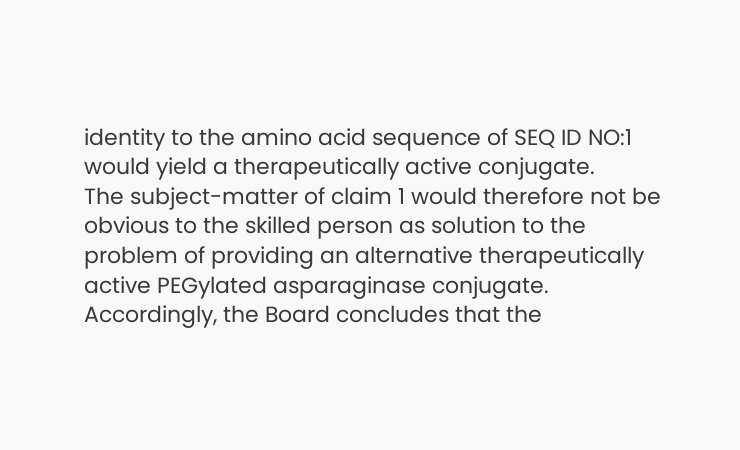identity to the amino acid sequence of SEQ ID NO:1 would yield a therapeutically active conjugate.
The subject-matter of claim 1 would therefore not be obvious to the skilled person as solution to the problem of providing an alternative therapeutically active PEGylated asparaginase conjugate.
Accordingly, the Board concludes that the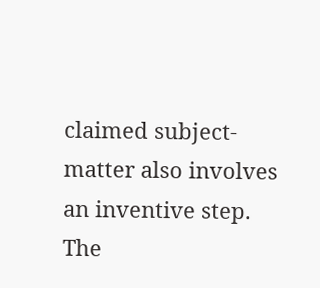claimed subject-matter also involves an inventive step.
The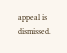appeal is dismissed.